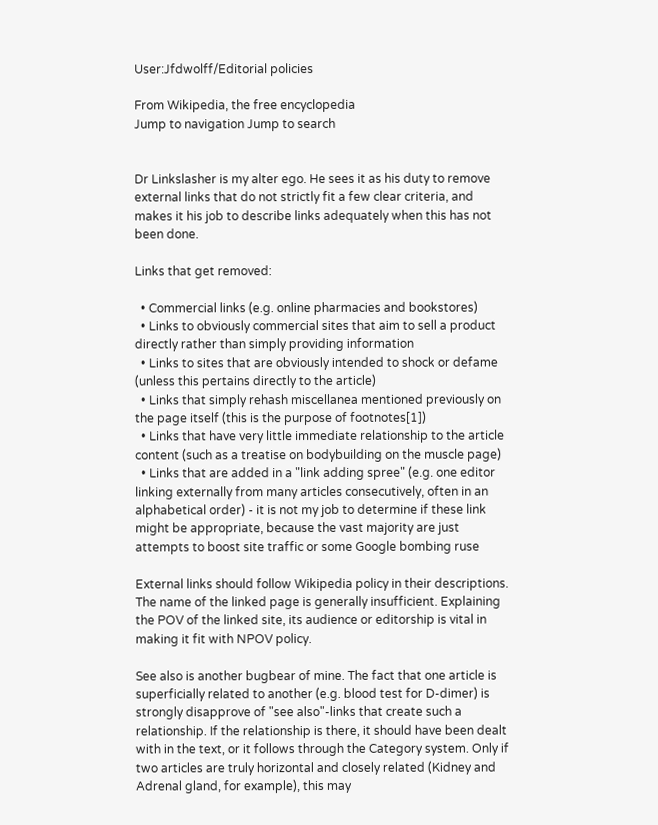User:Jfdwolff/Editorial policies

From Wikipedia, the free encyclopedia
Jump to navigation Jump to search


Dr Linkslasher is my alter ego. He sees it as his duty to remove external links that do not strictly fit a few clear criteria, and makes it his job to describe links adequately when this has not been done.

Links that get removed:

  • Commercial links (e.g. online pharmacies and bookstores)
  • Links to obviously commercial sites that aim to sell a product directly rather than simply providing information
  • Links to sites that are obviously intended to shock or defame (unless this pertains directly to the article)
  • Links that simply rehash miscellanea mentioned previously on the page itself (this is the purpose of footnotes[1])
  • Links that have very little immediate relationship to the article content (such as a treatise on bodybuilding on the muscle page)
  • Links that are added in a "link adding spree" (e.g. one editor linking externally from many articles consecutively, often in an alphabetical order) - it is not my job to determine if these link might be appropriate, because the vast majority are just attempts to boost site traffic or some Google bombing ruse

External links should follow Wikipedia policy in their descriptions. The name of the linked page is generally insufficient. Explaining the POV of the linked site, its audience or editorship is vital in making it fit with NPOV policy.

See also is another bugbear of mine. The fact that one article is superficially related to another (e.g. blood test for D-dimer) is strongly disapprove of "see also"-links that create such a relationship. If the relationship is there, it should have been dealt with in the text, or it follows through the Category system. Only if two articles are truly horizontal and closely related (Kidney and Adrenal gland, for example), this may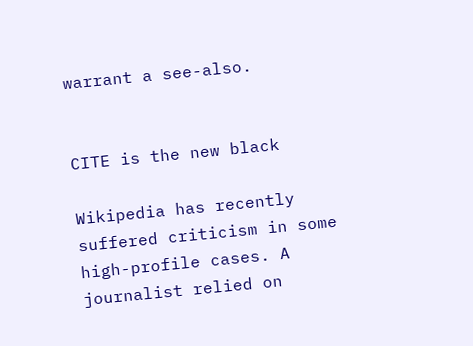warrant a see-also.


CITE is the new black

Wikipedia has recently suffered criticism in some high-profile cases. A journalist relied on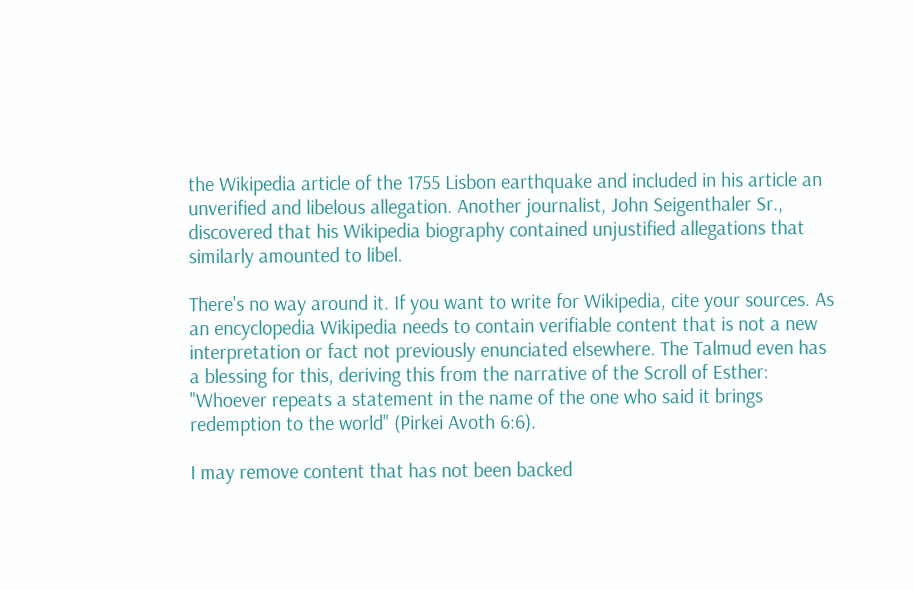the Wikipedia article of the 1755 Lisbon earthquake and included in his article an unverified and libelous allegation. Another journalist, John Seigenthaler Sr., discovered that his Wikipedia biography contained unjustified allegations that similarly amounted to libel.

There's no way around it. If you want to write for Wikipedia, cite your sources. As an encyclopedia Wikipedia needs to contain verifiable content that is not a new interpretation or fact not previously enunciated elsewhere. The Talmud even has a blessing for this, deriving this from the narrative of the Scroll of Esther: "Whoever repeats a statement in the name of the one who said it brings redemption to the world" (Pirkei Avoth 6:6).

I may remove content that has not been backed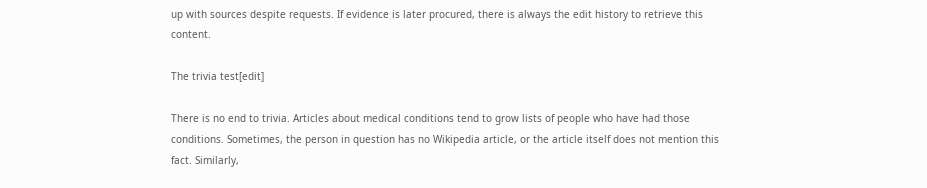up with sources despite requests. If evidence is later procured, there is always the edit history to retrieve this content.

The trivia test[edit]

There is no end to trivia. Articles about medical conditions tend to grow lists of people who have had those conditions. Sometimes, the person in question has no Wikipedia article, or the article itself does not mention this fact. Similarly,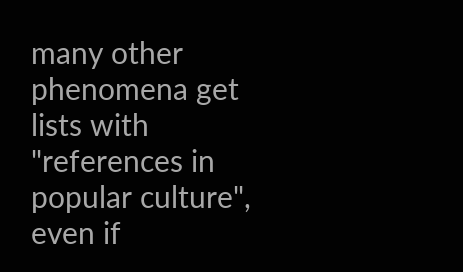many other phenomena get lists with "references in popular culture", even if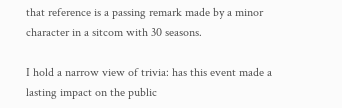that reference is a passing remark made by a minor character in a sitcom with 30 seasons.

I hold a narrow view of trivia: has this event made a lasting impact on the public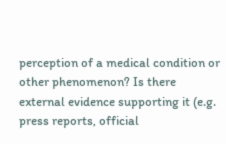perception of a medical condition or other phenomenon? Is there external evidence supporting it (e.g. press reports, official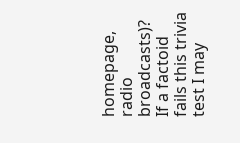homepage, radio broadcasts)? If a factoid fails this trivia test I may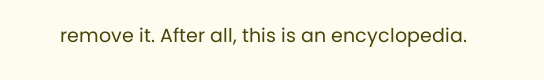remove it. After all, this is an encyclopedia.